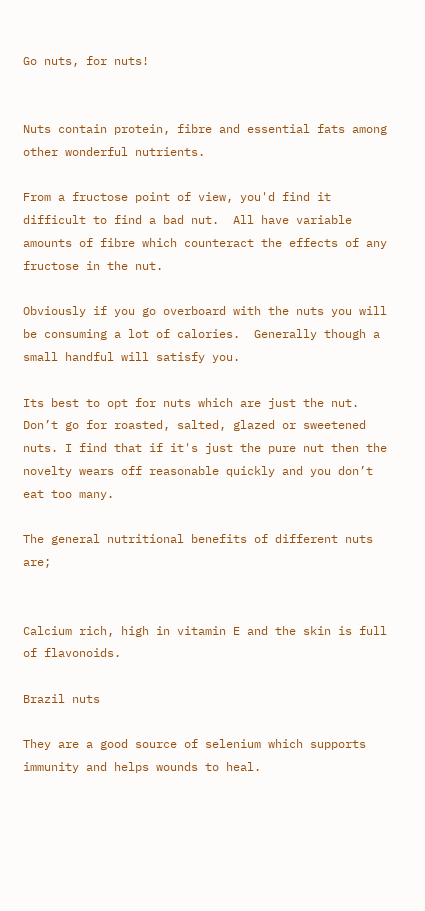Go nuts, for nuts!


Nuts contain protein, fibre and essential fats among other wonderful nutrients.

From a fructose point of view, you'd find it difficult to find a bad nut.  All have variable amounts of fibre which counteract the effects of any fructose in the nut.

Obviously if you go overboard with the nuts you will be consuming a lot of calories.  Generally though a small handful will satisfy you.

Its best to opt for nuts which are just the nut. Don’t go for roasted, salted, glazed or sweetened nuts. I find that if it's just the pure nut then the novelty wears off reasonable quickly and you don’t eat too many.

The general nutritional benefits of different nuts are;


Calcium rich, high in vitamin E and the skin is full of flavonoids.

Brazil nuts

They are a good source of selenium which supports immunity and helps wounds to heal.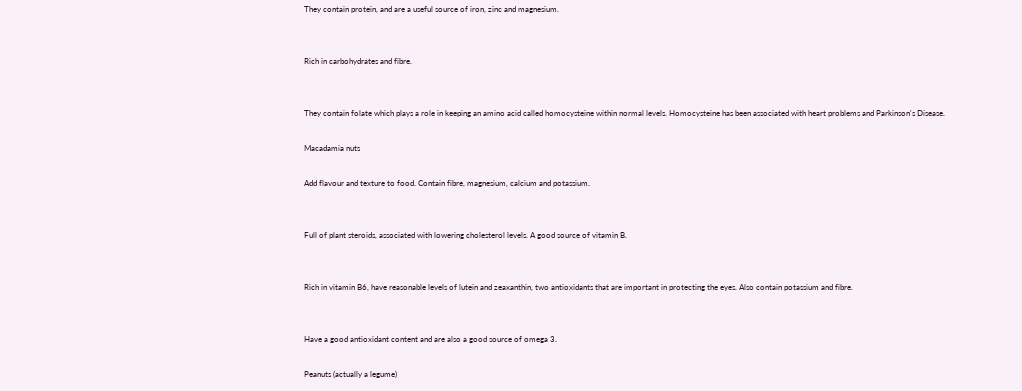They contain protein, and are a useful source of iron, zinc and magnesium.


Rich in carbohydrates and fibre.


They contain folate which plays a role in keeping an amino acid called homocysteine within normal levels. Homocysteine has been associated with heart problems and Parkinson's Disease.

Macadamia nuts

Add flavour and texture to food. Contain fibre, magnesium, calcium and potassium.


Full of plant steroids, associated with lowering cholesterol levels. A good source of vitamin B.


Rich in vitamin B6, have reasonable levels of lutein and zeaxanthin, two antioxidants that are important in protecting the eyes. Also contain potassium and fibre.


Have a good antioxidant content and are also a good source of omega 3.

Peanuts (actually a legume)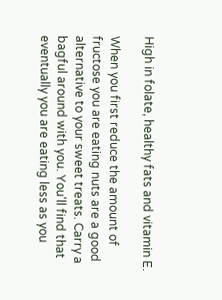High in folate, healthy fats and vitamin E.

When you first reduce the amount of fructose you are eating nuts are a good alternative to your sweet treats. Carry a bagful around with you. You'll find that eventually you are eating less as you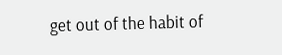get out of the habit of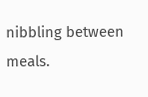nibbling between meals.